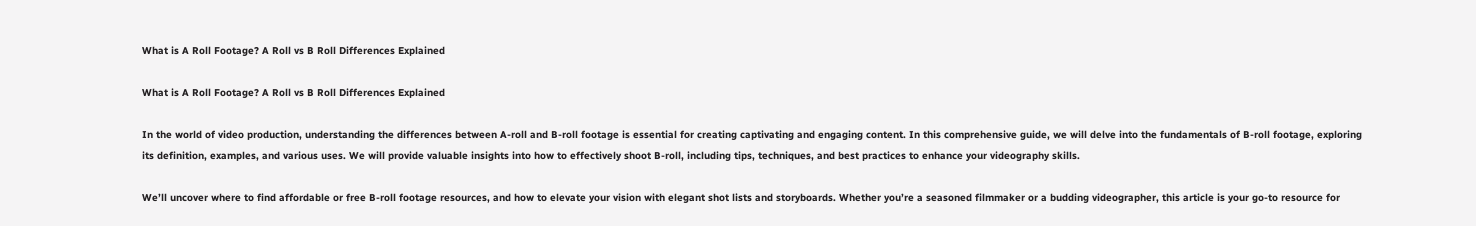What is A Roll Footage? A Roll vs B Roll Differences Explained

What is A Roll Footage? A Roll vs B Roll Differences Explained

In the world of video production, understanding the differences between A-roll and B-roll footage is essential for creating captivating and engaging content. In this comprehensive guide, we will delve into the fundamentals of B-roll footage, exploring its definition, examples, and various uses. We will provide valuable insights into how to effectively shoot B-roll, including tips, techniques, and best practices to enhance your videography skills.

We’ll uncover where to find affordable or free B-roll footage resources, and how to elevate your vision with elegant shot lists and storyboards. Whether you’re a seasoned filmmaker or a budding videographer, this article is your go-to resource for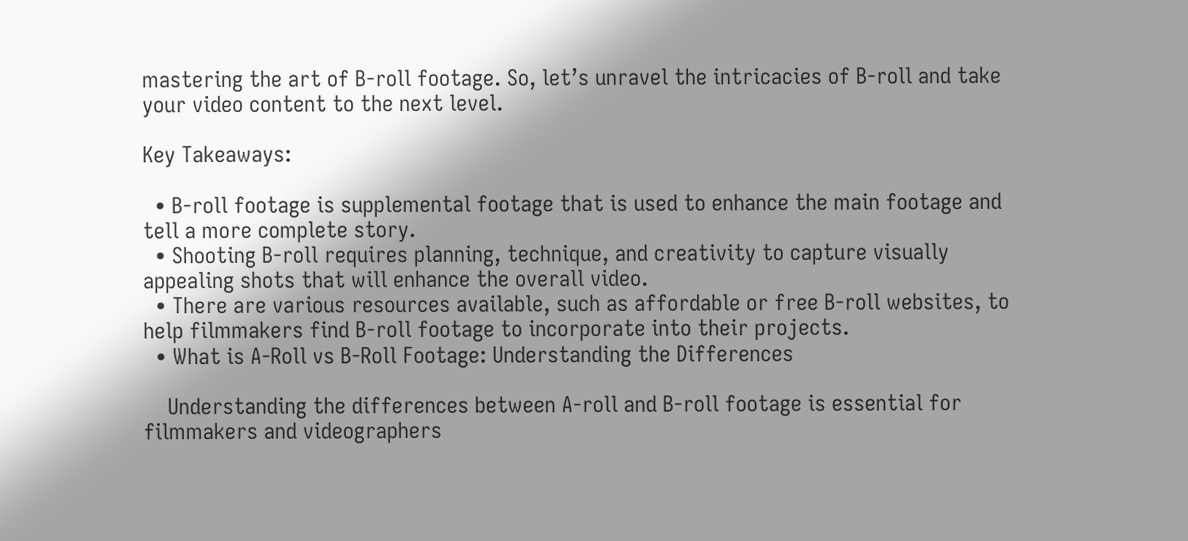mastering the art of B-roll footage. So, let’s unravel the intricacies of B-roll and take your video content to the next level.

Key Takeaways:

  • B-roll footage is supplemental footage that is used to enhance the main footage and tell a more complete story.
  • Shooting B-roll requires planning, technique, and creativity to capture visually appealing shots that will enhance the overall video.
  • There are various resources available, such as affordable or free B-roll websites, to help filmmakers find B-roll footage to incorporate into their projects.
  • What is A-Roll vs B-Roll Footage: Understanding the Differences

    Understanding the differences between A-roll and B-roll footage is essential for filmmakers and videographers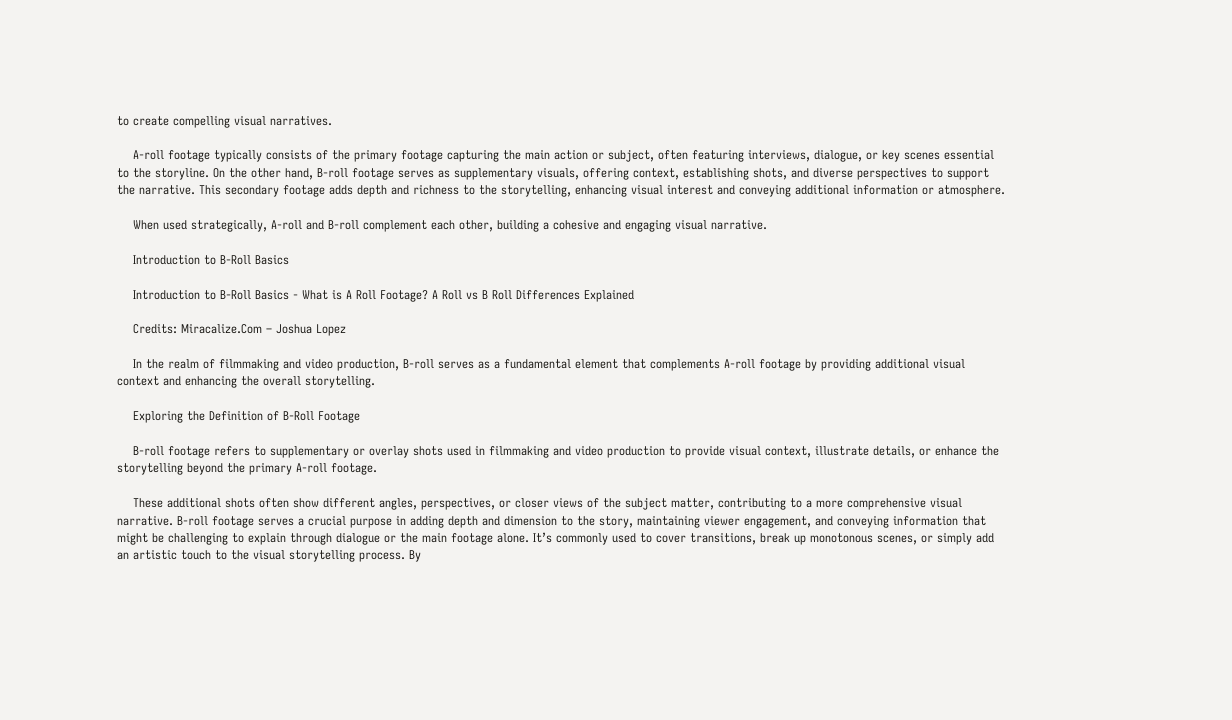to create compelling visual narratives.

    A-roll footage typically consists of the primary footage capturing the main action or subject, often featuring interviews, dialogue, or key scenes essential to the storyline. On the other hand, B-roll footage serves as supplementary visuals, offering context, establishing shots, and diverse perspectives to support the narrative. This secondary footage adds depth and richness to the storytelling, enhancing visual interest and conveying additional information or atmosphere.

    When used strategically, A-roll and B-roll complement each other, building a cohesive and engaging visual narrative.

    Introduction to B-Roll Basics

    Introduction to B-Roll Basics - What is A Roll Footage? A Roll vs B Roll Differences Explained

    Credits: Miracalize.Com – Joshua Lopez

    In the realm of filmmaking and video production, B-roll serves as a fundamental element that complements A-roll footage by providing additional visual context and enhancing the overall storytelling.

    Exploring the Definition of B-Roll Footage

    B-roll footage refers to supplementary or overlay shots used in filmmaking and video production to provide visual context, illustrate details, or enhance the storytelling beyond the primary A-roll footage.

    These additional shots often show different angles, perspectives, or closer views of the subject matter, contributing to a more comprehensive visual narrative. B-roll footage serves a crucial purpose in adding depth and dimension to the story, maintaining viewer engagement, and conveying information that might be challenging to explain through dialogue or the main footage alone. It’s commonly used to cover transitions, break up monotonous scenes, or simply add an artistic touch to the visual storytelling process. By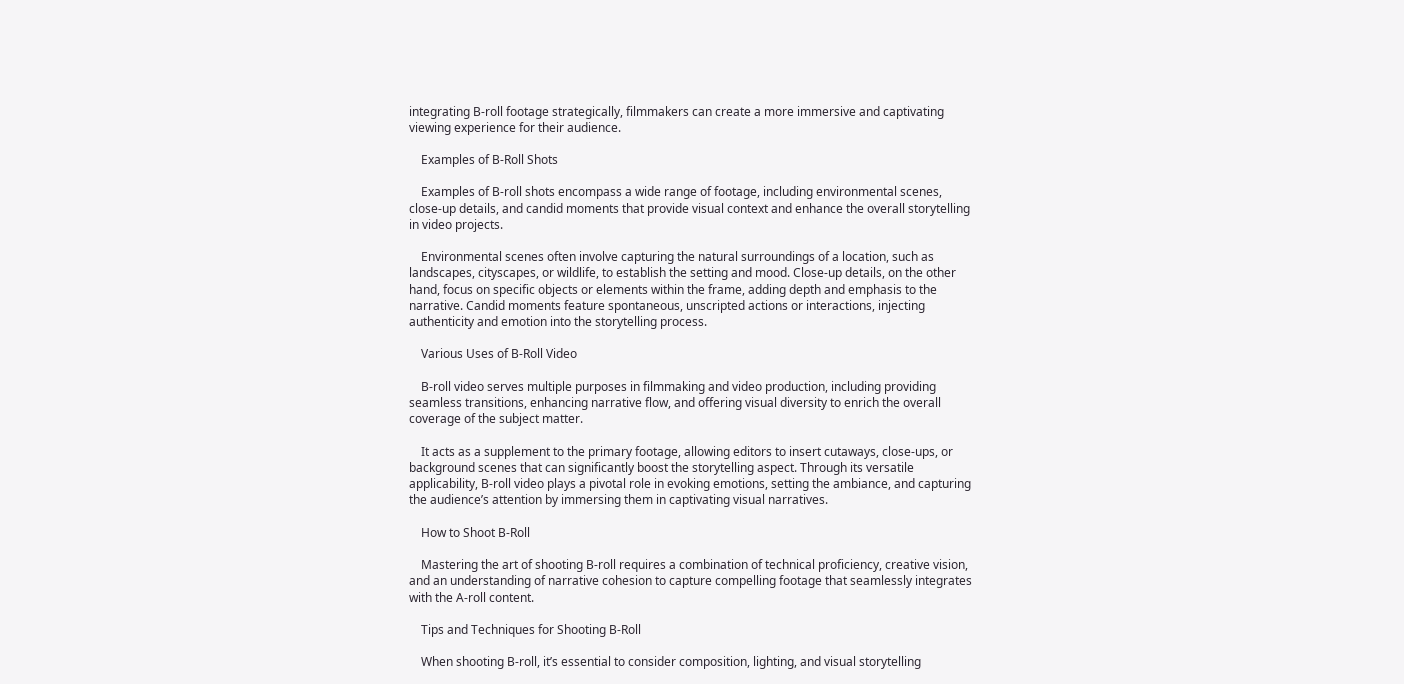integrating B-roll footage strategically, filmmakers can create a more immersive and captivating viewing experience for their audience.

    Examples of B-Roll Shots

    Examples of B-roll shots encompass a wide range of footage, including environmental scenes, close-up details, and candid moments that provide visual context and enhance the overall storytelling in video projects.

    Environmental scenes often involve capturing the natural surroundings of a location, such as landscapes, cityscapes, or wildlife, to establish the setting and mood. Close-up details, on the other hand, focus on specific objects or elements within the frame, adding depth and emphasis to the narrative. Candid moments feature spontaneous, unscripted actions or interactions, injecting authenticity and emotion into the storytelling process.

    Various Uses of B-Roll Video

    B-roll video serves multiple purposes in filmmaking and video production, including providing seamless transitions, enhancing narrative flow, and offering visual diversity to enrich the overall coverage of the subject matter.

    It acts as a supplement to the primary footage, allowing editors to insert cutaways, close-ups, or background scenes that can significantly boost the storytelling aspect. Through its versatile applicability, B-roll video plays a pivotal role in evoking emotions, setting the ambiance, and capturing the audience’s attention by immersing them in captivating visual narratives.

    How to Shoot B-Roll

    Mastering the art of shooting B-roll requires a combination of technical proficiency, creative vision, and an understanding of narrative cohesion to capture compelling footage that seamlessly integrates with the A-roll content.

    Tips and Techniques for Shooting B-Roll

    When shooting B-roll, it’s essential to consider composition, lighting, and visual storytelling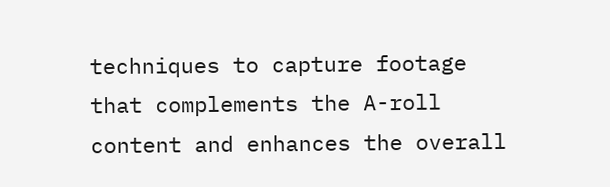techniques to capture footage that complements the A-roll content and enhances the overall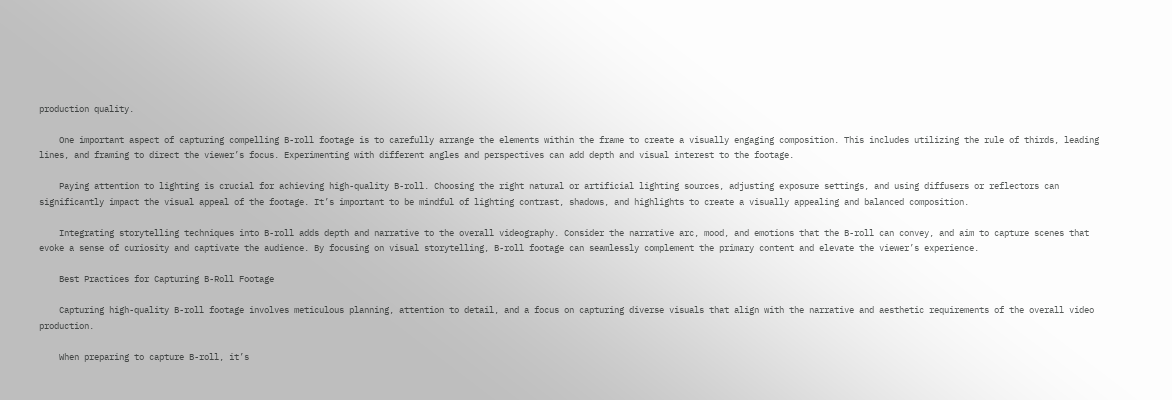production quality.

    One important aspect of capturing compelling B-roll footage is to carefully arrange the elements within the frame to create a visually engaging composition. This includes utilizing the rule of thirds, leading lines, and framing to direct the viewer’s focus. Experimenting with different angles and perspectives can add depth and visual interest to the footage.

    Paying attention to lighting is crucial for achieving high-quality B-roll. Choosing the right natural or artificial lighting sources, adjusting exposure settings, and using diffusers or reflectors can significantly impact the visual appeal of the footage. It’s important to be mindful of lighting contrast, shadows, and highlights to create a visually appealing and balanced composition.

    Integrating storytelling techniques into B-roll adds depth and narrative to the overall videography. Consider the narrative arc, mood, and emotions that the B-roll can convey, and aim to capture scenes that evoke a sense of curiosity and captivate the audience. By focusing on visual storytelling, B-roll footage can seamlessly complement the primary content and elevate the viewer’s experience.

    Best Practices for Capturing B-Roll Footage

    Capturing high-quality B-roll footage involves meticulous planning, attention to detail, and a focus on capturing diverse visuals that align with the narrative and aesthetic requirements of the overall video production.

    When preparing to capture B-roll, it’s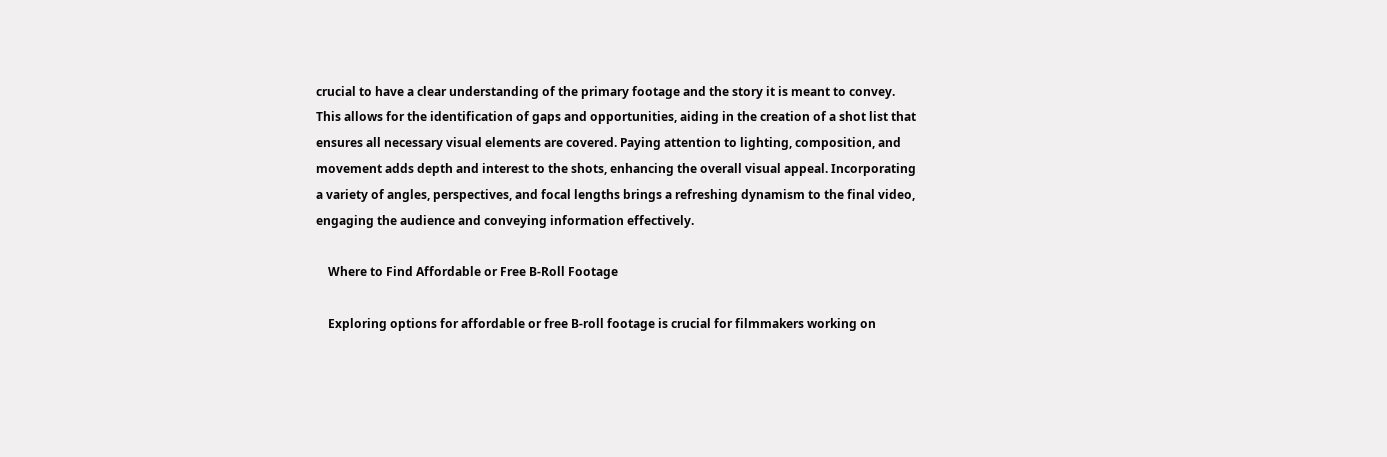crucial to have a clear understanding of the primary footage and the story it is meant to convey. This allows for the identification of gaps and opportunities, aiding in the creation of a shot list that ensures all necessary visual elements are covered. Paying attention to lighting, composition, and movement adds depth and interest to the shots, enhancing the overall visual appeal. Incorporating a variety of angles, perspectives, and focal lengths brings a refreshing dynamism to the final video, engaging the audience and conveying information effectively.

    Where to Find Affordable or Free B-Roll Footage

    Exploring options for affordable or free B-roll footage is crucial for filmmakers working on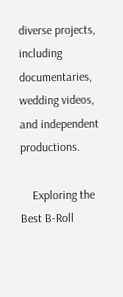diverse projects, including documentaries, wedding videos, and independent productions.

    Exploring the Best B-Roll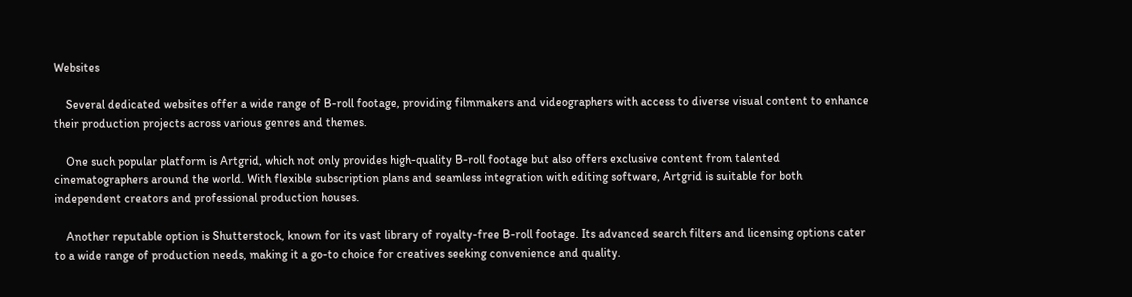Websites

    Several dedicated websites offer a wide range of B-roll footage, providing filmmakers and videographers with access to diverse visual content to enhance their production projects across various genres and themes.

    One such popular platform is Artgrid, which not only provides high-quality B-roll footage but also offers exclusive content from talented cinematographers around the world. With flexible subscription plans and seamless integration with editing software, Artgrid is suitable for both independent creators and professional production houses.

    Another reputable option is Shutterstock, known for its vast library of royalty-free B-roll footage. Its advanced search filters and licensing options cater to a wide range of production needs, making it a go-to choice for creatives seeking convenience and quality.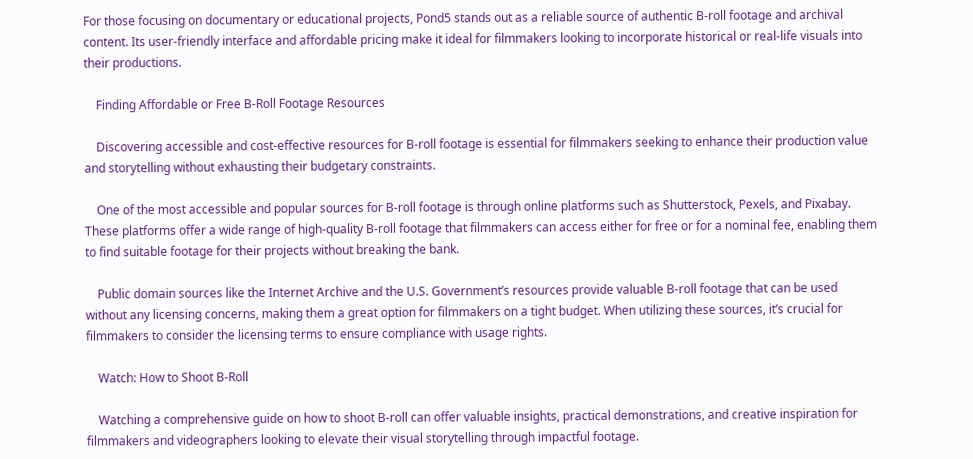For those focusing on documentary or educational projects, Pond5 stands out as a reliable source of authentic B-roll footage and archival content. Its user-friendly interface and affordable pricing make it ideal for filmmakers looking to incorporate historical or real-life visuals into their productions.

    Finding Affordable or Free B-Roll Footage Resources

    Discovering accessible and cost-effective resources for B-roll footage is essential for filmmakers seeking to enhance their production value and storytelling without exhausting their budgetary constraints.

    One of the most accessible and popular sources for B-roll footage is through online platforms such as Shutterstock, Pexels, and Pixabay. These platforms offer a wide range of high-quality B-roll footage that filmmakers can access either for free or for a nominal fee, enabling them to find suitable footage for their projects without breaking the bank.

    Public domain sources like the Internet Archive and the U.S. Government’s resources provide valuable B-roll footage that can be used without any licensing concerns, making them a great option for filmmakers on a tight budget. When utilizing these sources, it’s crucial for filmmakers to consider the licensing terms to ensure compliance with usage rights.

    Watch: How to Shoot B-Roll

    Watching a comprehensive guide on how to shoot B-roll can offer valuable insights, practical demonstrations, and creative inspiration for filmmakers and videographers looking to elevate their visual storytelling through impactful footage.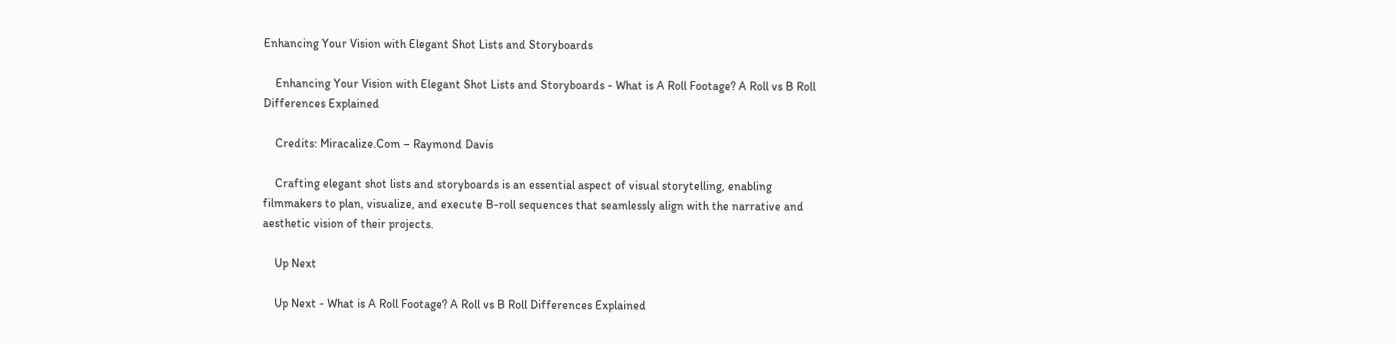Enhancing Your Vision with Elegant Shot Lists and Storyboards

    Enhancing Your Vision with Elegant Shot Lists and Storyboards - What is A Roll Footage? A Roll vs B Roll Differences Explained

    Credits: Miracalize.Com – Raymond Davis

    Crafting elegant shot lists and storyboards is an essential aspect of visual storytelling, enabling filmmakers to plan, visualize, and execute B-roll sequences that seamlessly align with the narrative and aesthetic vision of their projects.

    Up Next

    Up Next - What is A Roll Footage? A Roll vs B Roll Differences Explained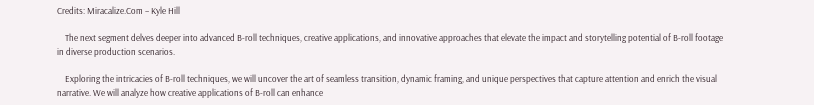Credits: Miracalize.Com – Kyle Hill

    The next segment delves deeper into advanced B-roll techniques, creative applications, and innovative approaches that elevate the impact and storytelling potential of B-roll footage in diverse production scenarios.

    Exploring the intricacies of B-roll techniques, we will uncover the art of seamless transition, dynamic framing, and unique perspectives that capture attention and enrich the visual narrative. We will analyze how creative applications of B-roll can enhance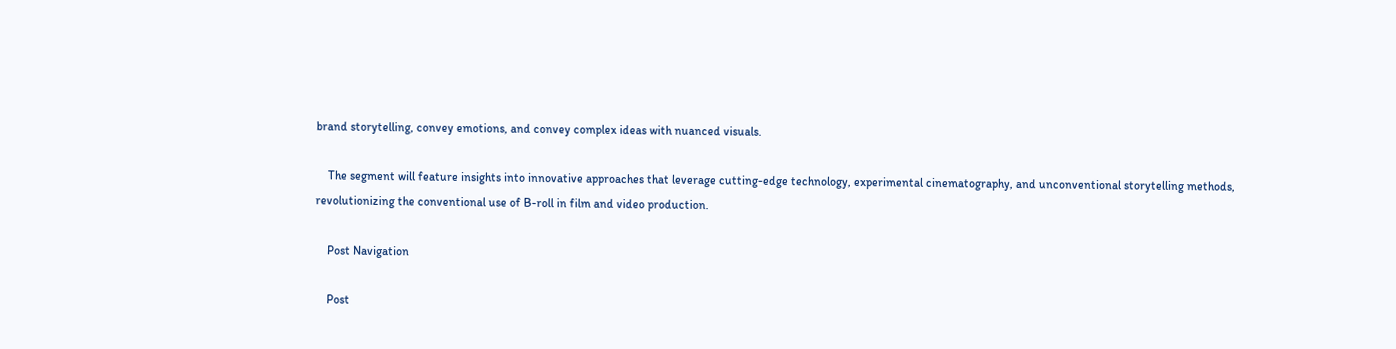brand storytelling, convey emotions, and convey complex ideas with nuanced visuals.

    The segment will feature insights into innovative approaches that leverage cutting-edge technology, experimental cinematography, and unconventional storytelling methods, revolutionizing the conventional use of B-roll in film and video production.

    Post Navigation

    Post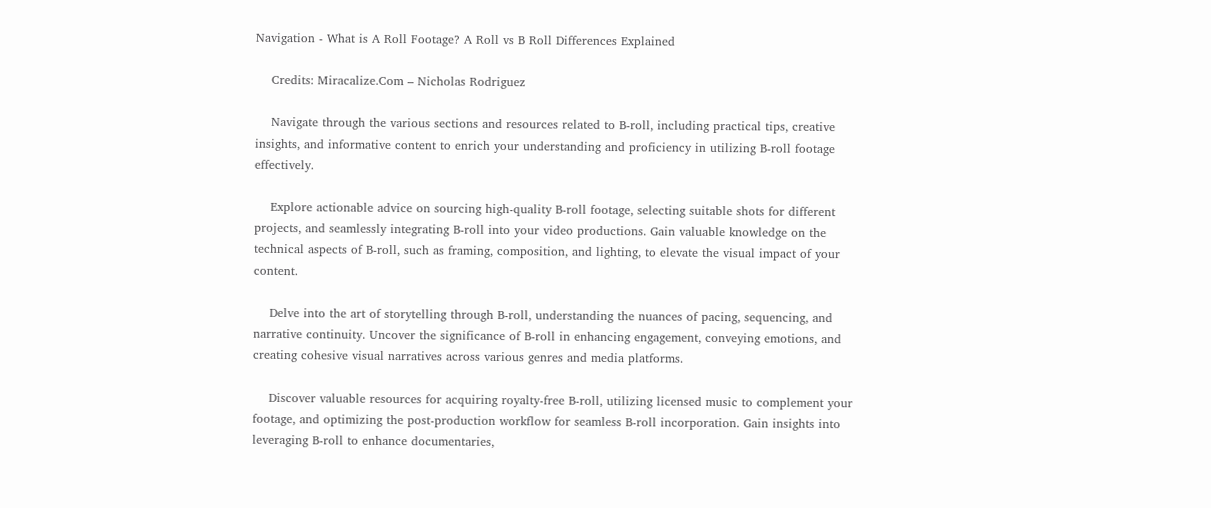Navigation - What is A Roll Footage? A Roll vs B Roll Differences Explained

    Credits: Miracalize.Com – Nicholas Rodriguez

    Navigate through the various sections and resources related to B-roll, including practical tips, creative insights, and informative content to enrich your understanding and proficiency in utilizing B-roll footage effectively.

    Explore actionable advice on sourcing high-quality B-roll footage, selecting suitable shots for different projects, and seamlessly integrating B-roll into your video productions. Gain valuable knowledge on the technical aspects of B-roll, such as framing, composition, and lighting, to elevate the visual impact of your content.

    Delve into the art of storytelling through B-roll, understanding the nuances of pacing, sequencing, and narrative continuity. Uncover the significance of B-roll in enhancing engagement, conveying emotions, and creating cohesive visual narratives across various genres and media platforms.

    Discover valuable resources for acquiring royalty-free B-roll, utilizing licensed music to complement your footage, and optimizing the post-production workflow for seamless B-roll incorporation. Gain insights into leveraging B-roll to enhance documentaries,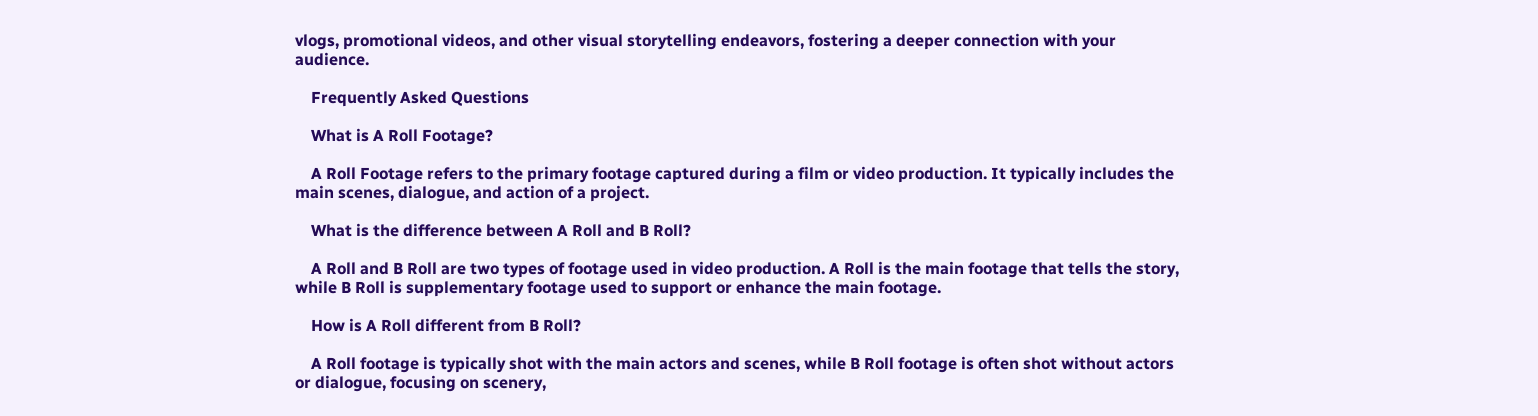vlogs, promotional videos, and other visual storytelling endeavors, fostering a deeper connection with your audience.

    Frequently Asked Questions

    What is A Roll Footage?

    A Roll Footage refers to the primary footage captured during a film or video production. It typically includes the main scenes, dialogue, and action of a project.

    What is the difference between A Roll and B Roll?

    A Roll and B Roll are two types of footage used in video production. A Roll is the main footage that tells the story, while B Roll is supplementary footage used to support or enhance the main footage.

    How is A Roll different from B Roll?

    A Roll footage is typically shot with the main actors and scenes, while B Roll footage is often shot without actors or dialogue, focusing on scenery,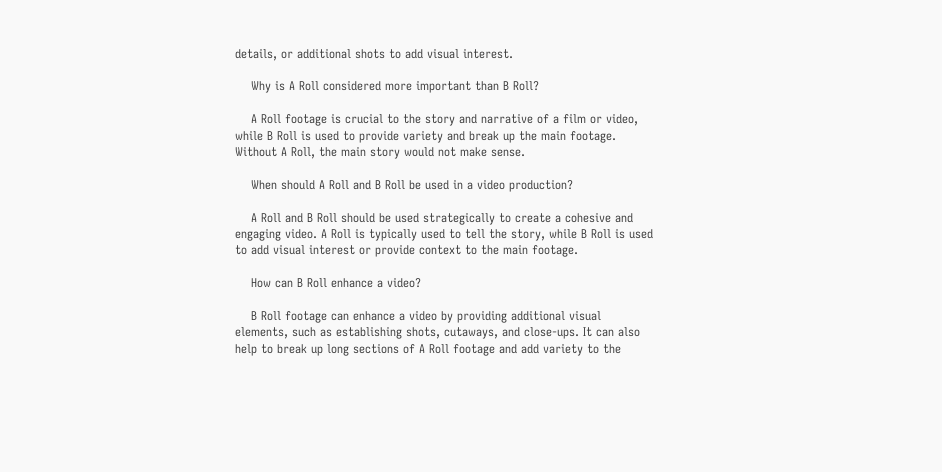details, or additional shots to add visual interest.

    Why is A Roll considered more important than B Roll?

    A Roll footage is crucial to the story and narrative of a film or video, while B Roll is used to provide variety and break up the main footage. Without A Roll, the main story would not make sense.

    When should A Roll and B Roll be used in a video production?

    A Roll and B Roll should be used strategically to create a cohesive and engaging video. A Roll is typically used to tell the story, while B Roll is used to add visual interest or provide context to the main footage.

    How can B Roll enhance a video?

    B Roll footage can enhance a video by providing additional visual elements, such as establishing shots, cutaways, and close-ups. It can also help to break up long sections of A Roll footage and add variety to the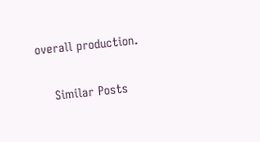overall production.

    Similar Posts